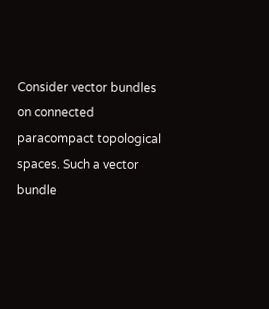Consider vector bundles on connected paracompact topological spaces. Such a vector bundle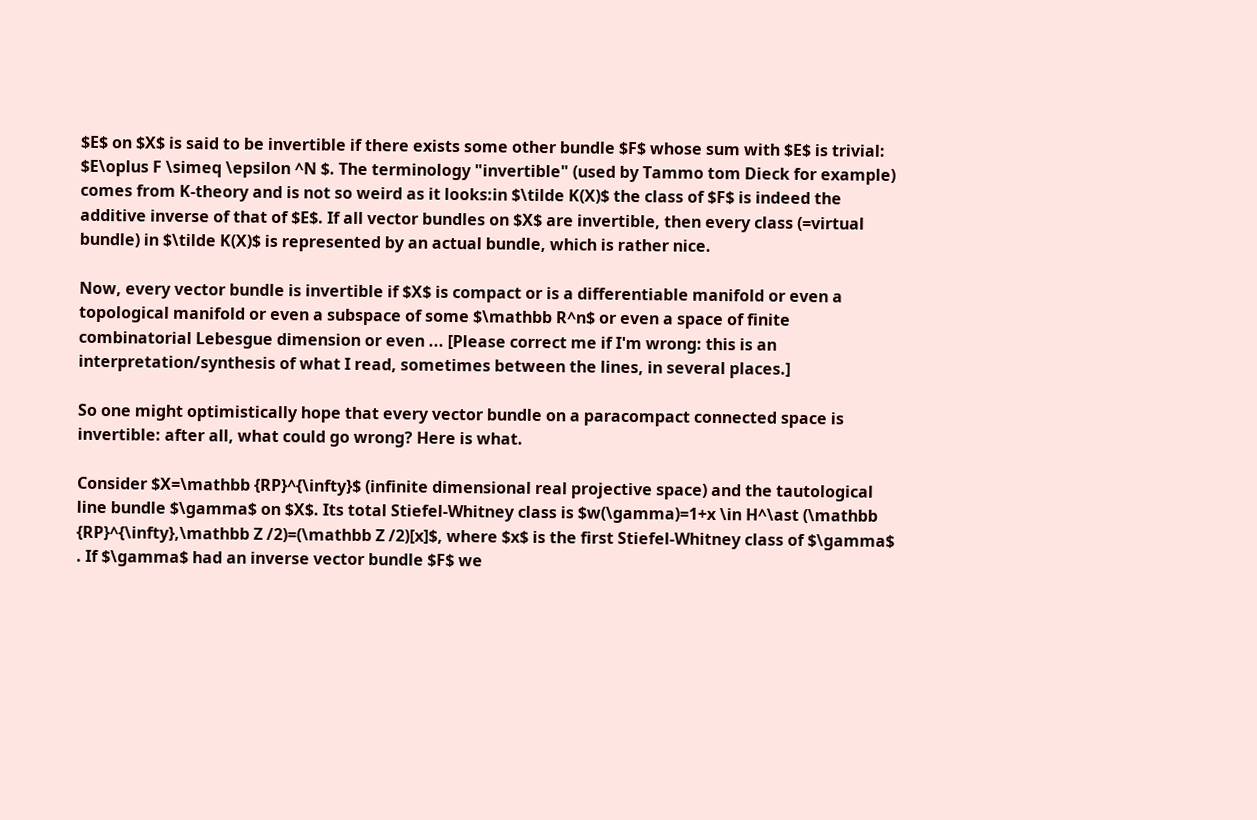$E$ on $X$ is said to be invertible if there exists some other bundle $F$ whose sum with $E$ is trivial: $E\oplus F \simeq \epsilon ^N $. The terminology "invertible" (used by Tammo tom Dieck for example) comes from K-theory and is not so weird as it looks:in $\tilde K(X)$ the class of $F$ is indeed the additive inverse of that of $E$. If all vector bundles on $X$ are invertible, then every class (=virtual bundle) in $\tilde K(X)$ is represented by an actual bundle, which is rather nice.

Now, every vector bundle is invertible if $X$ is compact or is a differentiable manifold or even a topological manifold or even a subspace of some $\mathbb R^n$ or even a space of finite combinatorial Lebesgue dimension or even ... [Please correct me if I'm wrong: this is an interpretation/synthesis of what I read, sometimes between the lines, in several places.]

So one might optimistically hope that every vector bundle on a paracompact connected space is invertible: after all, what could go wrong? Here is what.

Consider $X=\mathbb {RP}^{\infty}$ (infinite dimensional real projective space) and the tautological line bundle $\gamma$ on $X$. Its total Stiefel-Whitney class is $w(\gamma)=1+x \in H^\ast (\mathbb {RP}^{\infty},\mathbb Z /2)=(\mathbb Z /2)[x]$, where $x$ is the first Stiefel-Whitney class of $\gamma$ . If $\gamma$ had an inverse vector bundle $F$ we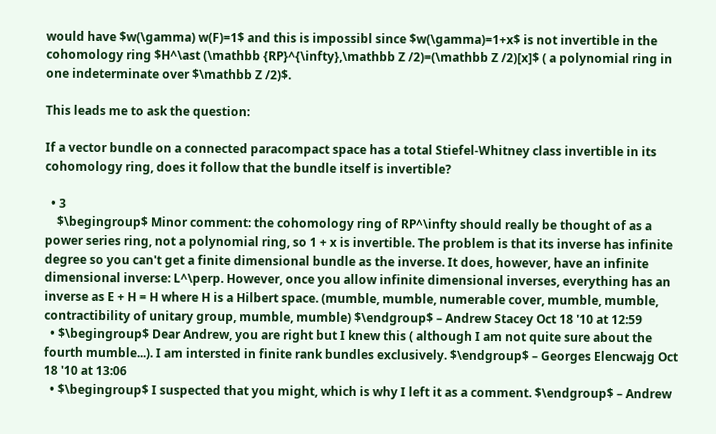would have $w(\gamma) w(F)=1$ and this is impossibl since $w(\gamma)=1+x$ is not invertible in the cohomology ring $H^\ast (\mathbb {RP}^{\infty},\mathbb Z /2)=(\mathbb Z /2)[x]$ ( a polynomial ring in one indeterminate over $\mathbb Z /2)$.

This leads me to ask the question:

If a vector bundle on a connected paracompact space has a total Stiefel-Whitney class invertible in its cohomology ring, does it follow that the bundle itself is invertible?

  • 3
    $\begingroup$ Minor comment: the cohomology ring of RP^\infty should really be thought of as a power series ring, not a polynomial ring, so 1 + x is invertible. The problem is that its inverse has infinite degree so you can't get a finite dimensional bundle as the inverse. It does, however, have an infinite dimensional inverse: L^\perp. However, once you allow infinite dimensional inverses, everything has an inverse as E + H = H where H is a Hilbert space. (mumble, mumble, numerable cover, mumble, mumble, contractibility of unitary group, mumble, mumble) $\endgroup$ – Andrew Stacey Oct 18 '10 at 12:59
  • $\begingroup$ Dear Andrew, you are right but I knew this ( although I am not quite sure about the fourth mumble...). I am intersted in finite rank bundles exclusively. $\endgroup$ – Georges Elencwajg Oct 18 '10 at 13:06
  • $\begingroup$ I suspected that you might, which is why I left it as a comment. $\endgroup$ – Andrew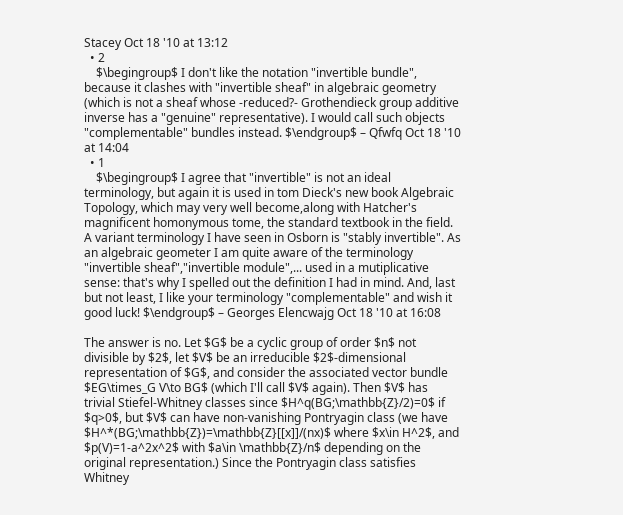Stacey Oct 18 '10 at 13:12
  • 2
    $\begingroup$ I don't like the notation "invertible bundle", because it clashes with "invertible sheaf" in algebraic geometry (which is not a sheaf whose -reduced?- Grothendieck group additive inverse has a "genuine" representative). I would call such objects "complementable" bundles instead. $\endgroup$ – Qfwfq Oct 18 '10 at 14:04
  • 1
    $\begingroup$ I agree that "invertible" is not an ideal terminology, but again it is used in tom Dieck's new book Algebraic Topology, which may very well become,along with Hatcher's magnificent homonymous tome, the standard textbook in the field. A variant terminology I have seen in Osborn is "stably invertible". As an algebraic geometer I am quite aware of the terminology "invertible sheaf","invertible module",... used in a mutiplicative sense: that's why I spelled out the definition I had in mind. And, last but not least, I like your terminology "complementable" and wish it good luck! $\endgroup$ – Georges Elencwajg Oct 18 '10 at 16:08

The answer is no. Let $G$ be a cyclic group of order $n$ not divisible by $2$, let $V$ be an irreducible $2$-dimensional representation of $G$, and consider the associated vector bundle $EG\times_G V\to BG$ (which I'll call $V$ again). Then $V$ has trivial Stiefel-Whitney classes since $H^q(BG;\mathbb{Z}/2)=0$ if $q>0$, but $V$ can have non-vanishing Pontryagin class (we have $H^*(BG;\mathbb{Z})=\mathbb{Z}[[x]]/(nx)$ where $x\in H^2$, and $p(V)=1-a^2x^2$ with $a\in \mathbb{Z}/n$ depending on the original representation.) Since the Pontryagin class satisfies Whitney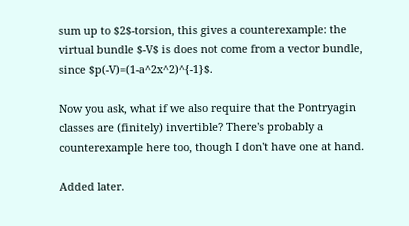sum up to $2$-torsion, this gives a counterexample: the virtual bundle $-V$ is does not come from a vector bundle, since $p(-V)=(1-a^2x^2)^{-1}$.

Now you ask, what if we also require that the Pontryagin classes are (finitely) invertible? There's probably a counterexample here too, though I don't have one at hand.

Added later.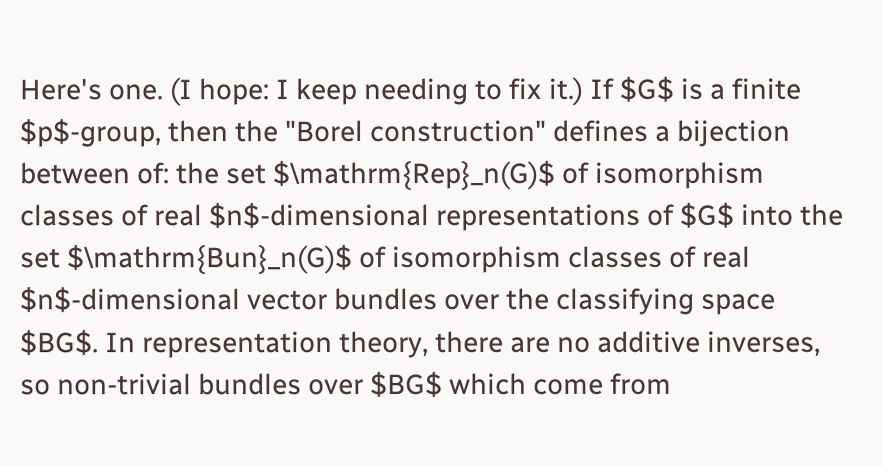Here's one. (I hope: I keep needing to fix it.) If $G$ is a finite $p$-group, then the "Borel construction" defines a bijection between of: the set $\mathrm{Rep}_n(G)$ of isomorphism classes of real $n$-dimensional representations of $G$ into the set $\mathrm{Bun}_n(G)$ of isomorphism classes of real $n$-dimensional vector bundles over the classifying space $BG$. In representation theory, there are no additive inverses, so non-trivial bundles over $BG$ which come from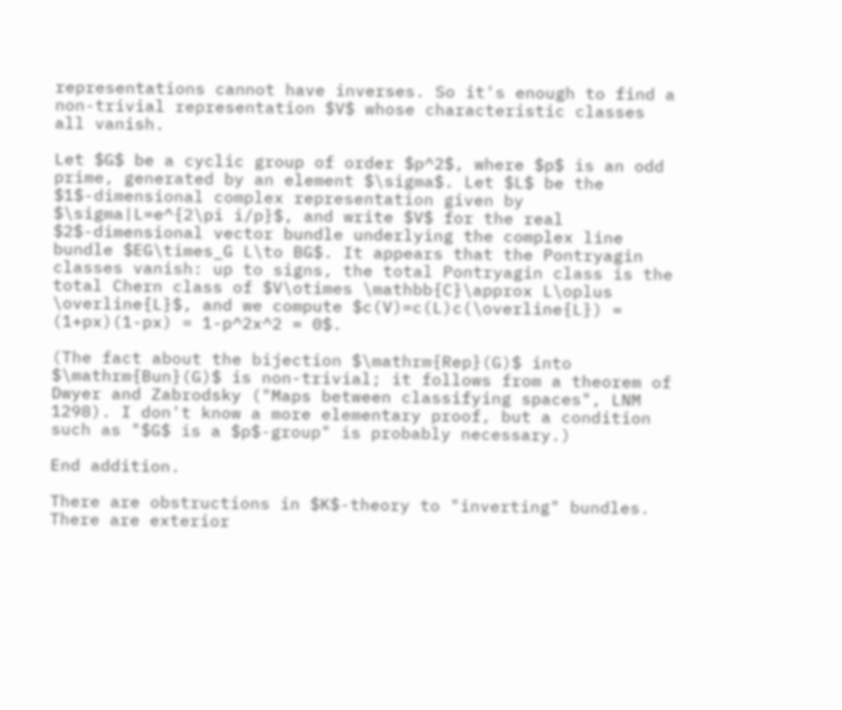representations cannot have inverses. So it's enough to find a non-trivial representation $V$ whose characteristic classes all vanish.

Let $G$ be a cyclic group of order $p^2$, where $p$ is an odd prime, generated by an element $\sigma$. Let $L$ be the $1$-dimensional complex representation given by $\sigma|L=e^{2\pi i/p}$, and write $V$ for the real $2$-dimensional vector bundle underlying the complex line bundle $EG\times_G L\to BG$. It appears that the Pontryagin classes vanish: up to signs, the total Pontryagin class is the total Chern class of $V\otimes \mathbb{C}\approx L\oplus \overline{L}$, and we compute $c(V)=c(L)c(\overline{L}) = (1+px)(1-px) = 1-p^2x^2 = 0$.

(The fact about the bijection $\mathrm{Rep}(G)$ into $\mathrm{Bun}(G)$ is non-trivial; it follows from a theorem of Dwyer and Zabrodsky ("Maps between classifying spaces", LNM 1298). I don't know a more elementary proof, but a condition such as "$G$ is a $p$-group" is probably necessary.)

End addition.

There are obstructions in $K$-theory to "inverting" bundles. There are exterior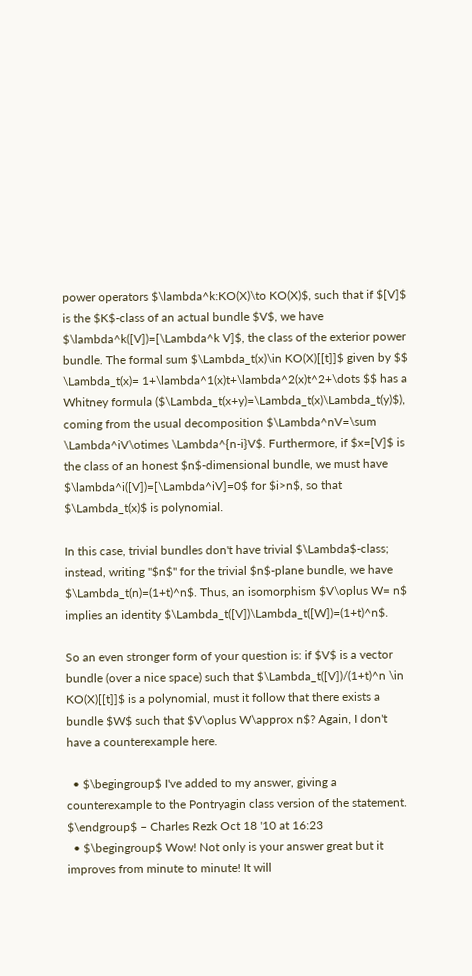power operators $\lambda^k:KO(X)\to KO(X)$, such that if $[V]$ is the $K$-class of an actual bundle $V$, we have $\lambda^k([V])=[\Lambda^k V]$, the class of the exterior power bundle. The formal sum $\Lambda_t(x)\in KO(X)[[t]]$ given by $$ \Lambda_t(x)= 1+\lambda^1(x)t+\lambda^2(x)t^2+\dots $$ has a Whitney formula ($\Lambda_t(x+y)=\Lambda_t(x)\Lambda_t(y)$), coming from the usual decomposition $\Lambda^nV=\sum \Lambda^iV\otimes \Lambda^{n-i}V$. Furthermore, if $x=[V]$ is the class of an honest $n$-dimensional bundle, we must have $\lambda^i([V])=[\Lambda^iV]=0$ for $i>n$, so that $\Lambda_t(x)$ is polynomial.

In this case, trivial bundles don't have trivial $\Lambda$-class; instead, writing "$n$" for the trivial $n$-plane bundle, we have $\Lambda_t(n)=(1+t)^n$. Thus, an isomorphism $V\oplus W= n$ implies an identity $\Lambda_t([V])\Lambda_t([W])=(1+t)^n$.

So an even stronger form of your question is: if $V$ is a vector bundle (over a nice space) such that $\Lambda_t([V])/(1+t)^n \in KO(X)[[t]]$ is a polynomial, must it follow that there exists a bundle $W$ such that $V\oplus W\approx n$? Again, I don't have a counterexample here.

  • $\begingroup$ I've added to my answer, giving a counterexample to the Pontryagin class version of the statement. $\endgroup$ – Charles Rezk Oct 18 '10 at 16:23
  • $\begingroup$ Wow! Not only is your answer great but it improves from minute to minute! It will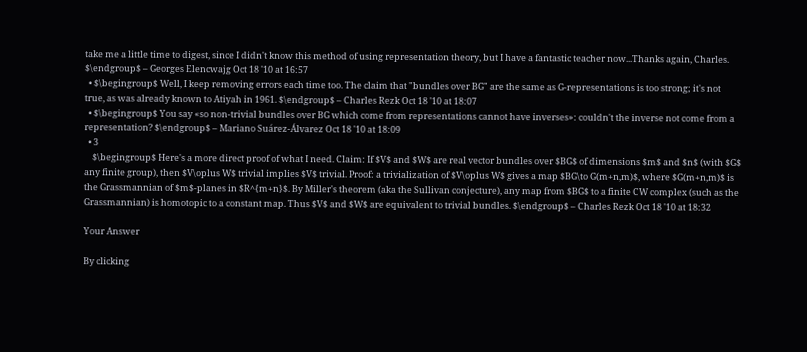take me a little time to digest, since I didn't know this method of using representation theory, but I have a fantastic teacher now...Thanks again, Charles. $\endgroup$ – Georges Elencwajg Oct 18 '10 at 16:57
  • $\begingroup$ Well, I keep removing errors each time too. The claim that "bundles over BG" are the same as G-representations is too strong; it's not true, as was already known to Atiyah in 1961. $\endgroup$ – Charles Rezk Oct 18 '10 at 18:07
  • $\begingroup$ You say «so non-trivial bundles over BG which come from representations cannot have inverses»: couldn't the inverse not come from a representation? $\endgroup$ – Mariano Suárez-Álvarez Oct 18 '10 at 18:09
  • 3
    $\begingroup$ Here's a more direct proof of what I need. Claim: If $V$ and $W$ are real vector bundles over $BG$ of dimensions $m$ and $n$ (with $G$ any finite group), then $V\oplus W$ trivial implies $V$ trivial. Proof: a trivialization of $V\oplus W$ gives a map $BG\to G(m+n,m)$, where $G(m+n,m)$ is the Grassmannian of $m$-planes in $R^{m+n}$. By Miller's theorem (aka the Sullivan conjecture), any map from $BG$ to a finite CW complex (such as the Grassmannian) is homotopic to a constant map. Thus $V$ and $W$ are equivalent to trivial bundles. $\endgroup$ – Charles Rezk Oct 18 '10 at 18:32

Your Answer

By clicking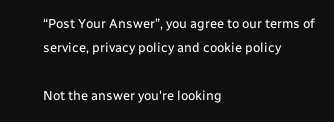“Post Your Answer”, you agree to our terms of service, privacy policy and cookie policy

Not the answer you're looking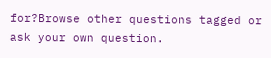for?Browse other questions tagged or ask your own question.